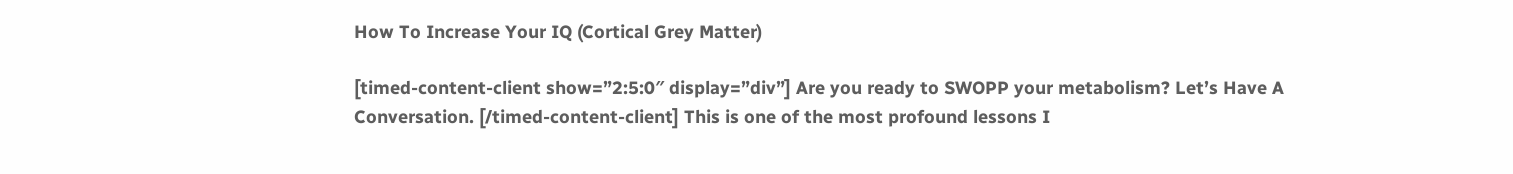How To Increase Your IQ (Cortical Grey Matter)

[timed-content-client show=”2:5:0″ display=”div”] Are you ready to SWOPP your metabolism? Let’s Have A Conversation. [/timed-content-client] This is one of the most profound lessons I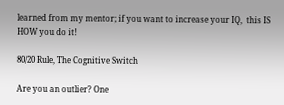learned from my mentor; if you want to increase your IQ,  this IS HOW you do it!

80/20 Rule, The Cognitive Switch

Are you an outlier? One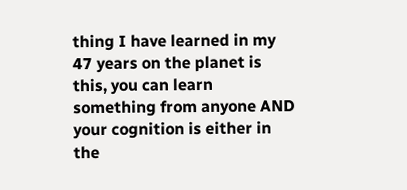thing I have learned in my 47 years on the planet is this, you can learn something from anyone AND your cognition is either in the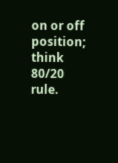on or off position; think 80/20 rule.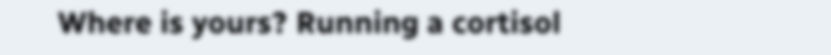Where is yours? Running a cortisol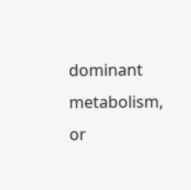dominant metabolism, or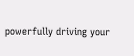powerfully driving your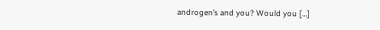androgen’s and you? Would you […]